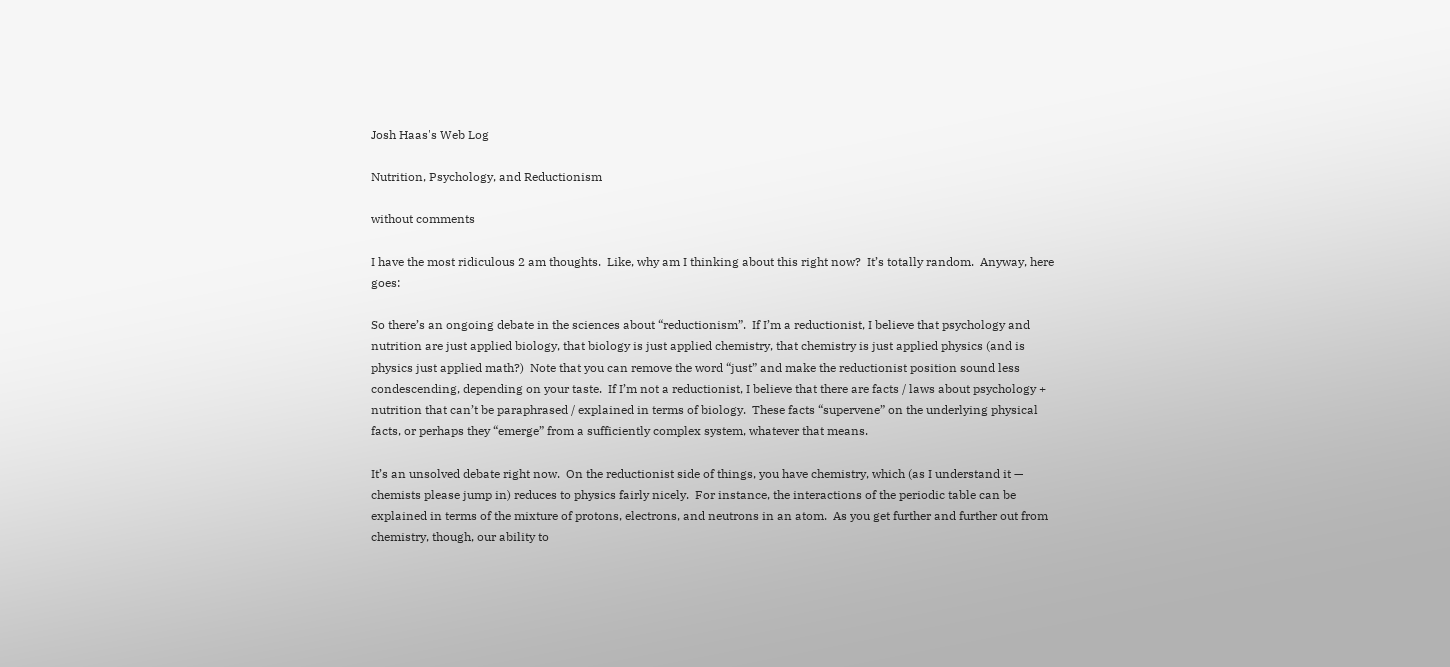Josh Haas's Web Log

Nutrition, Psychology, and Reductionism

without comments

I have the most ridiculous 2 am thoughts.  Like, why am I thinking about this right now?  It’s totally random.  Anyway, here goes:

So there’s an ongoing debate in the sciences about “reductionism”.  If I’m a reductionist, I believe that psychology and nutrition are just applied biology, that biology is just applied chemistry, that chemistry is just applied physics (and is physics just applied math?)  Note that you can remove the word “just” and make the reductionist position sound less condescending, depending on your taste.  If I’m not a reductionist, I believe that there are facts / laws about psychology + nutrition that can’t be paraphrased / explained in terms of biology.  These facts “supervene” on the underlying physical facts, or perhaps they “emerge” from a sufficiently complex system, whatever that means.

It’s an unsolved debate right now.  On the reductionist side of things, you have chemistry, which (as I understand it — chemists please jump in) reduces to physics fairly nicely.  For instance, the interactions of the periodic table can be explained in terms of the mixture of protons, electrons, and neutrons in an atom.  As you get further and further out from chemistry, though, our ability to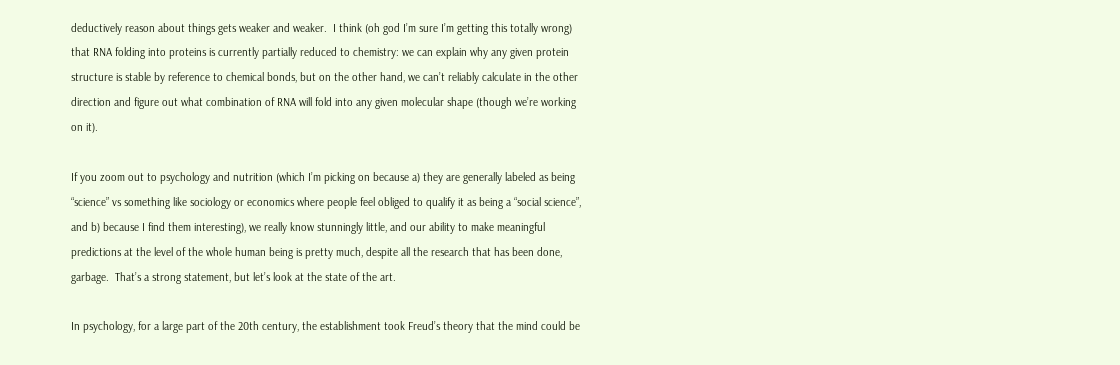deductively reason about things gets weaker and weaker.  I think (oh god I’m sure I’m getting this totally wrong) that RNA folding into proteins is currently partially reduced to chemistry: we can explain why any given protein structure is stable by reference to chemical bonds, but on the other hand, we can’t reliably calculate in the other direction and figure out what combination of RNA will fold into any given molecular shape (though we’re working on it).

If you zoom out to psychology and nutrition (which I’m picking on because a) they are generally labeled as being “science” vs something like sociology or economics where people feel obliged to qualify it as being a “social science”, and b) because I find them interesting), we really know stunningly little, and our ability to make meaningful predictions at the level of the whole human being is pretty much, despite all the research that has been done, garbage.  That’s a strong statement, but let’s look at the state of the art.

In psychology, for a large part of the 20th century, the establishment took Freud’s theory that the mind could be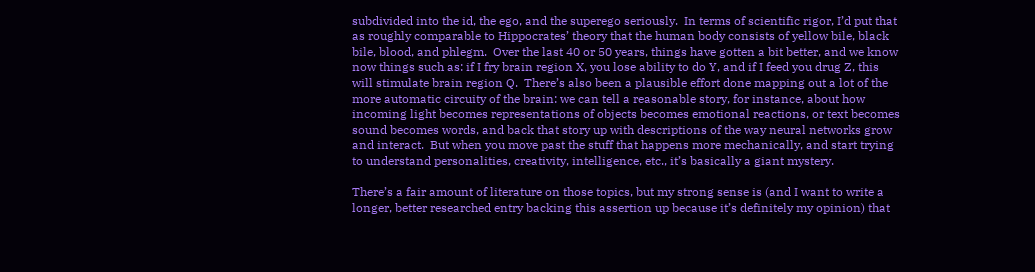subdivided into the id, the ego, and the superego seriously.  In terms of scientific rigor, I’d put that as roughly comparable to Hippocrates’ theory that the human body consists of yellow bile, black bile, blood, and phlegm.  Over the last 40 or 50 years, things have gotten a bit better, and we know now things such as: if I fry brain region X, you lose ability to do Y, and if I feed you drug Z, this will stimulate brain region Q.  There’s also been a plausible effort done mapping out a lot of the more automatic circuity of the brain: we can tell a reasonable story, for instance, about how incoming light becomes representations of objects becomes emotional reactions, or text becomes sound becomes words, and back that story up with descriptions of the way neural networks grow and interact.  But when you move past the stuff that happens more mechanically, and start trying to understand personalities, creativity, intelligence, etc., it’s basically a giant mystery.

There’s a fair amount of literature on those topics, but my strong sense is (and I want to write a longer, better researched entry backing this assertion up because it’s definitely my opinion) that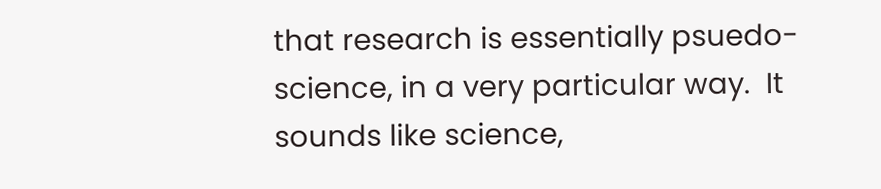that research is essentially psuedo-science, in a very particular way.  It sounds like science,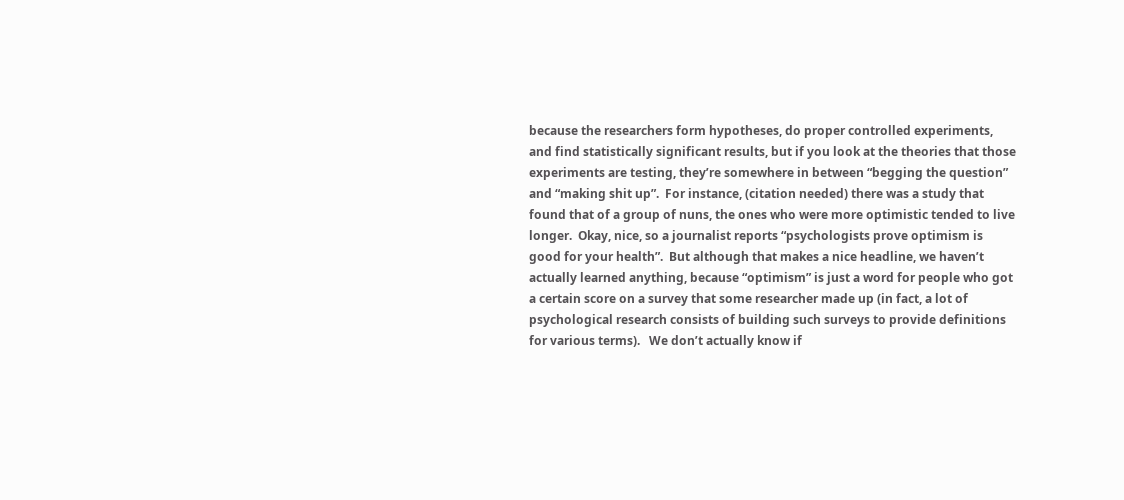because the researchers form hypotheses, do proper controlled experiments, and find statistically significant results, but if you look at the theories that those experiments are testing, they’re somewhere in between “begging the question” and “making shit up”.  For instance, (citation needed) there was a study that found that of a group of nuns, the ones who were more optimistic tended to live longer.  Okay, nice, so a journalist reports “psychologists prove optimism is good for your health”.  But although that makes a nice headline, we haven’t actually learned anything, because “optimism” is just a word for people who got a certain score on a survey that some researcher made up (in fact, a lot of psychological research consists of building such surveys to provide definitions for various terms).   We don’t actually know if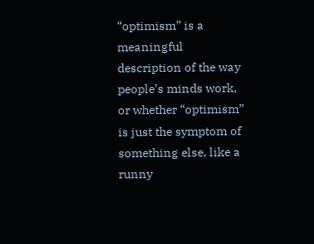“optimism” is a meaningful description of the way people’s minds work, or whether “optimism” is just the symptom of something else, like a runny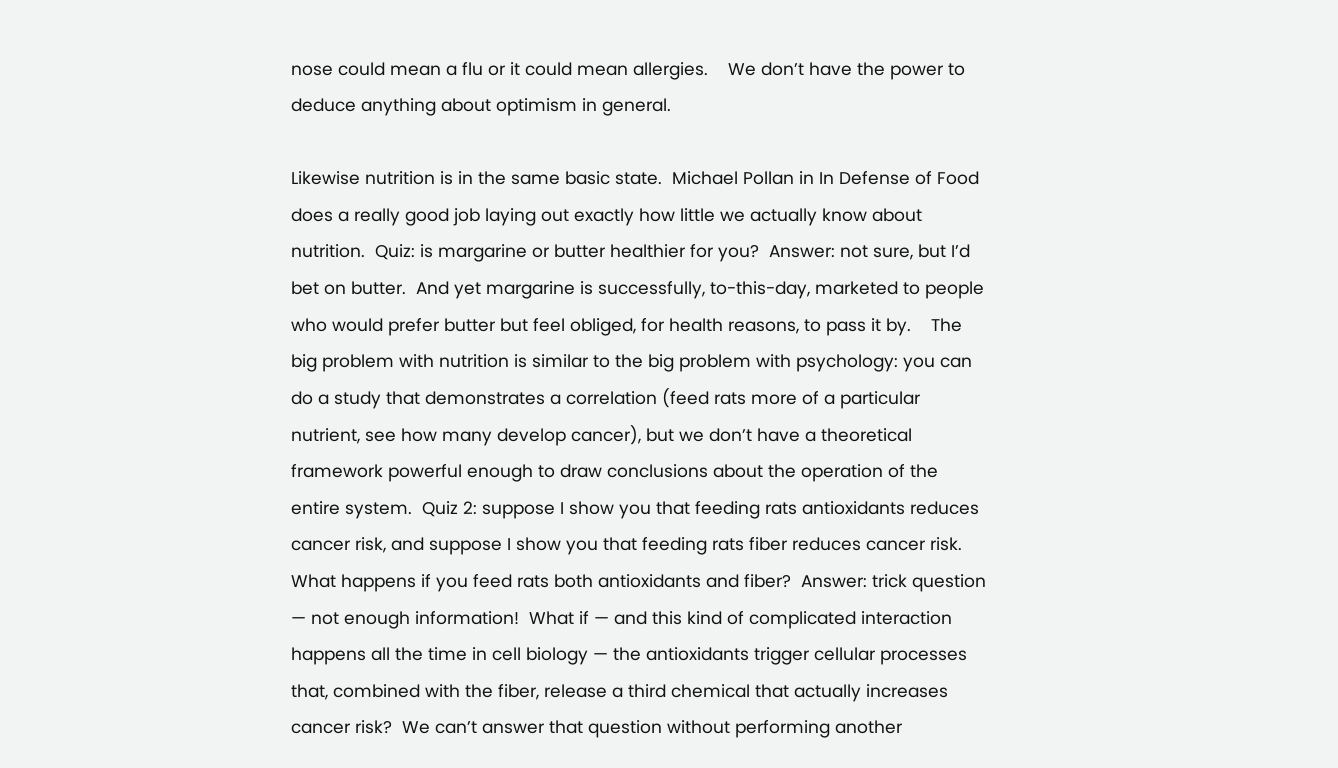nose could mean a flu or it could mean allergies.    We don’t have the power to deduce anything about optimism in general.

Likewise nutrition is in the same basic state.  Michael Pollan in In Defense of Food does a really good job laying out exactly how little we actually know about nutrition.  Quiz: is margarine or butter healthier for you?  Answer: not sure, but I’d bet on butter.  And yet margarine is successfully, to-this-day, marketed to people who would prefer butter but feel obliged, for health reasons, to pass it by.    The big problem with nutrition is similar to the big problem with psychology: you can do a study that demonstrates a correlation (feed rats more of a particular nutrient, see how many develop cancer), but we don’t have a theoretical framework powerful enough to draw conclusions about the operation of the entire system.  Quiz 2: suppose I show you that feeding rats antioxidants reduces cancer risk, and suppose I show you that feeding rats fiber reduces cancer risk.  What happens if you feed rats both antioxidants and fiber?  Answer: trick question — not enough information!  What if — and this kind of complicated interaction happens all the time in cell biology — the antioxidants trigger cellular processes that, combined with the fiber, release a third chemical that actually increases cancer risk?  We can’t answer that question without performing another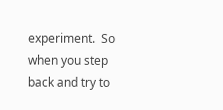experiment.  So when you step back and try to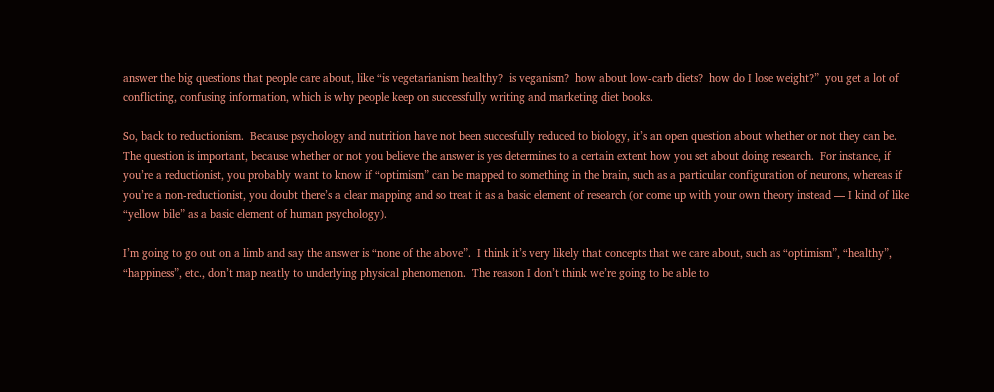answer the big questions that people care about, like “is vegetarianism healthy?  is veganism?  how about low-carb diets?  how do I lose weight?”  you get a lot of conflicting, confusing information, which is why people keep on successfully writing and marketing diet books.

So, back to reductionism.  Because psychology and nutrition have not been succesfully reduced to biology, it’s an open question about whether or not they can be.  The question is important, because whether or not you believe the answer is yes determines to a certain extent how you set about doing research.  For instance, if you’re a reductionist, you probably want to know if “optimism” can be mapped to something in the brain, such as a particular configuration of neurons, whereas if you’re a non-reductionist, you doubt there’s a clear mapping and so treat it as a basic element of research (or come up with your own theory instead — I kind of like “yellow bile” as a basic element of human psychology).

I’m going to go out on a limb and say the answer is “none of the above”.  I think it’s very likely that concepts that we care about, such as “optimism”, “healthy”, “happiness”, etc., don’t map neatly to underlying physical phenomenon.  The reason I don’t think we’re going to be able to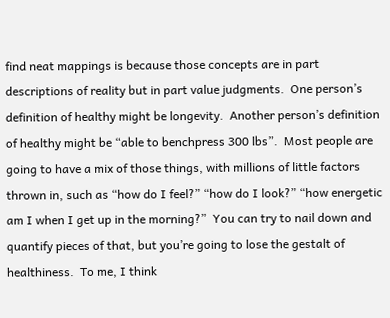find neat mappings is because those concepts are in part descriptions of reality but in part value judgments.  One person’s definition of healthy might be longevity.  Another person’s definition of healthy might be “able to benchpress 300 lbs”.  Most people are going to have a mix of those things, with millions of little factors thrown in, such as “how do I feel?” “how do I look?” “how energetic am I when I get up in the morning?”  You can try to nail down and quantify pieces of that, but you’re going to lose the gestalt of healthiness.  To me, I think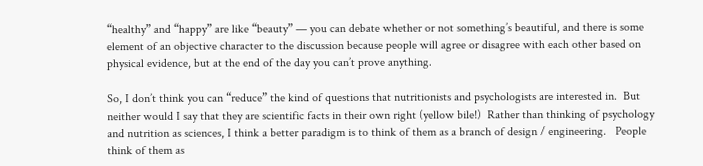“healthy” and “happy” are like “beauty” — you can debate whether or not something’s beautiful, and there is some element of an objective character to the discussion because people will agree or disagree with each other based on physical evidence, but at the end of the day you can’t prove anything.

So, I don’t think you can “reduce” the kind of questions that nutritionists and psychologists are interested in.  But neither would I say that they are scientific facts in their own right (yellow bile!)  Rather than thinking of psychology and nutrition as sciences, I think a better paradigm is to think of them as a branch of design / engineering.   People think of them as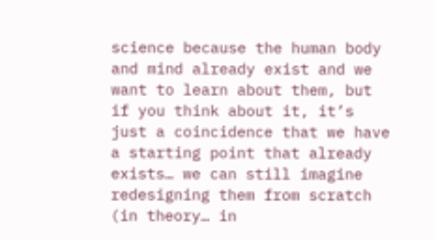science because the human body and mind already exist and we want to learn about them, but if you think about it, it’s just a coincidence that we have a starting point that already exists… we can still imagine redesigning them from scratch (in theory… in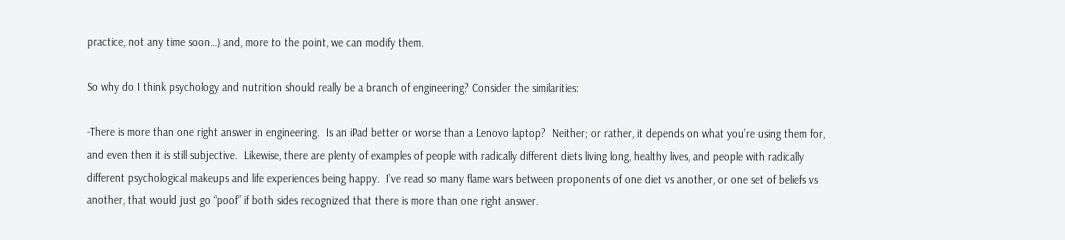practice, not any time soon…) and, more to the point, we can modify them.

So why do I think psychology and nutrition should really be a branch of engineering? Consider the similarities:

-There is more than one right answer in engineering.  Is an iPad better or worse than a Lenovo laptop?  Neither; or rather, it depends on what you’re using them for, and even then it is still subjective.  Likewise, there are plenty of examples of people with radically different diets living long, healthy lives, and people with radically different psychological makeups and life experiences being happy.  I’ve read so many flame wars between proponents of one diet vs another, or one set of beliefs vs another, that would just go “poof” if both sides recognized that there is more than one right answer.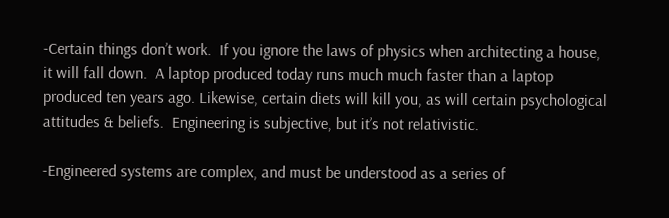-Certain things don’t work.  If you ignore the laws of physics when architecting a house, it will fall down.  A laptop produced today runs much much faster than a laptop produced ten years ago. Likewise, certain diets will kill you, as will certain psychological attitudes & beliefs.  Engineering is subjective, but it’s not relativistic.

-Engineered systems are complex, and must be understood as a series of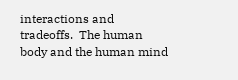interactions and tradeoffs.  The human body and the human mind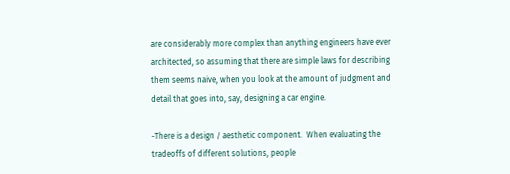are considerably more complex than anything engineers have ever architected, so assuming that there are simple laws for describing them seems naive, when you look at the amount of judgment and detail that goes into, say, designing a car engine.

-There is a design / aesthetic component.  When evaluating the tradeoffs of different solutions, people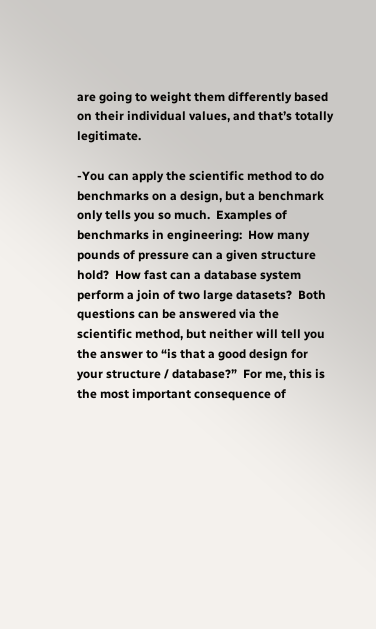are going to weight them differently based on their individual values, and that’s totally legitimate.

-You can apply the scientific method to do benchmarks on a design, but a benchmark only tells you so much.  Examples of benchmarks in engineering:  How many pounds of pressure can a given structure hold?  How fast can a database system perform a join of two large datasets?  Both questions can be answered via the scientific method, but neither will tell you the answer to “is that a good design for your structure / database?”  For me, this is the most important consequence of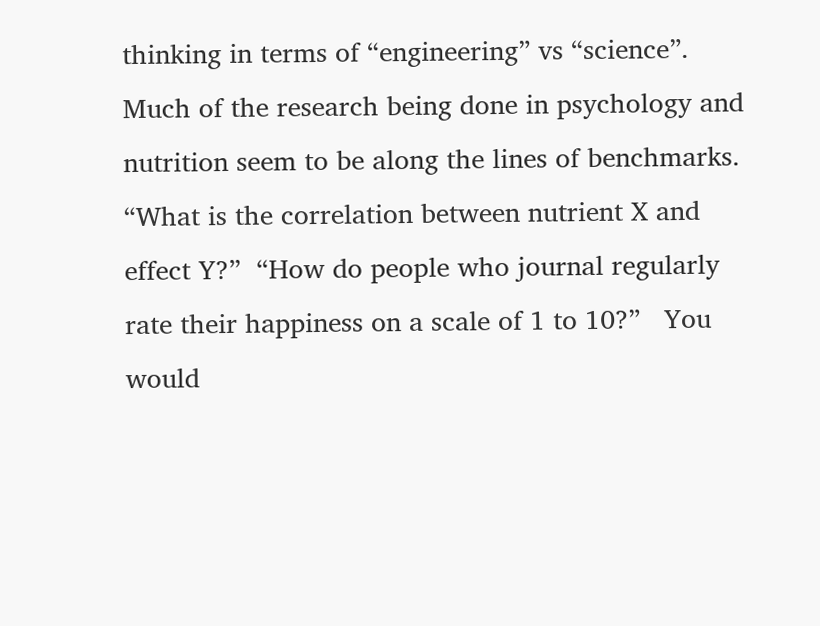thinking in terms of “engineering” vs “science”.  Much of the research being done in psychology and nutrition seem to be along the lines of benchmarks.  “What is the correlation between nutrient X and effect Y?”  “How do people who journal regularly rate their happiness on a scale of 1 to 10?”   You would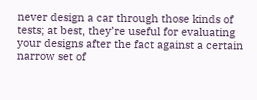never design a car through those kinds of tests; at best, they’re useful for evaluating your designs after the fact against a certain narrow set of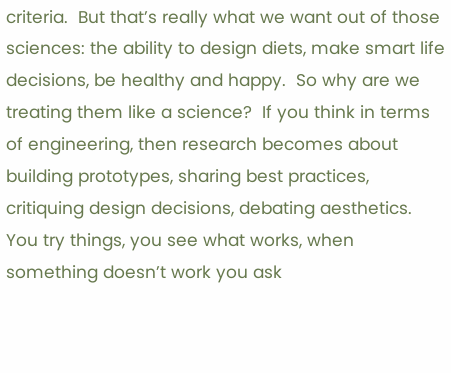criteria.  But that’s really what we want out of those sciences: the ability to design diets, make smart life decisions, be healthy and happy.  So why are we treating them like a science?  If you think in terms of engineering, then research becomes about building prototypes, sharing best practices, critiquing design decisions, debating aesthetics.  You try things, you see what works, when something doesn’t work you ask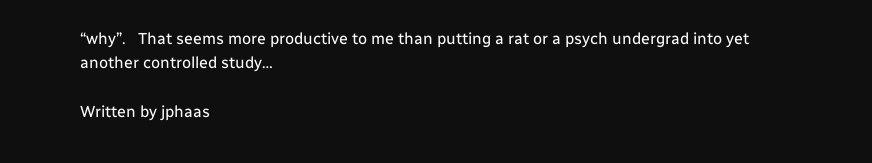“why”.   That seems more productive to me than putting a rat or a psych undergrad into yet another controlled study…

Written by jphaas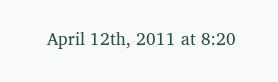April 12th, 2011 at 8:20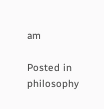am

Posted in philosophy